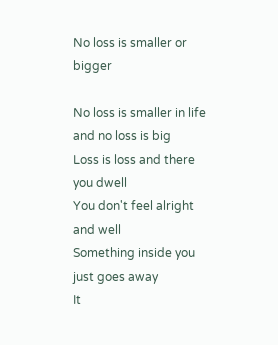No loss is smaller or bigger

No loss is smaller in life and no loss is big
Loss is loss and there you dwell
You don't feel alright and well
Something inside you just goes away
It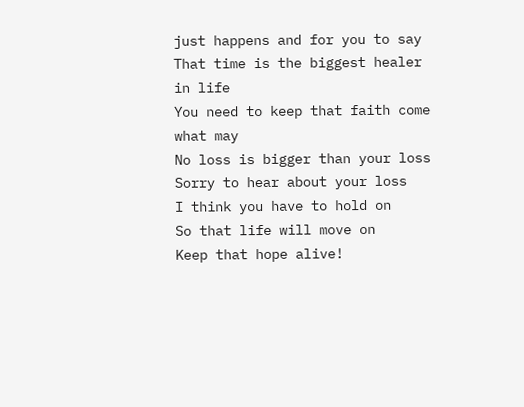just happens and for you to say
That time is the biggest healer in life
You need to keep that faith come what may
No loss is bigger than your loss
Sorry to hear about your loss
I think you have to hold on
So that life will move on
Keep that hope alive!